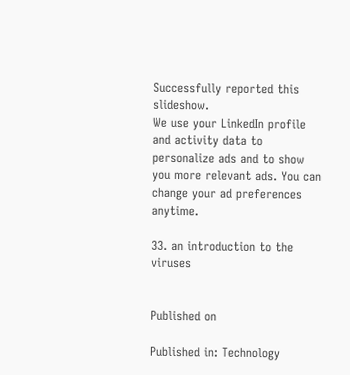Successfully reported this slideshow.
We use your LinkedIn profile and activity data to personalize ads and to show you more relevant ads. You can change your ad preferences anytime.

33. an introduction to the viruses


Published on

Published in: Technology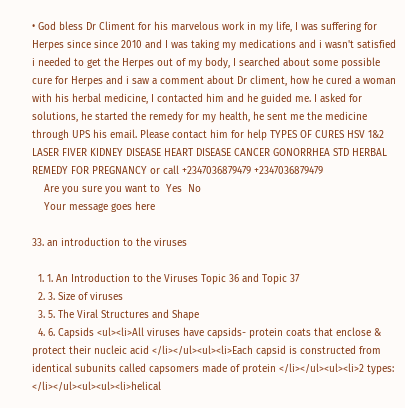• God bless Dr Climent for his marvelous work in my life, I was suffering for Herpes since since 2010 and I was taking my medications and i wasn't satisfied i needed to get the Herpes out of my body, I searched about some possible cure for Herpes and i saw a comment about Dr climent, how he cured a woman with his herbal medicine, I contacted him and he guided me. I asked for solutions, he started the remedy for my health, he sent me the medicine through UPS his email. Please contact him for help TYPES OF CURES HSV 1&2 LASER FIVER KIDNEY DISEASE HEART DISEASE CANCER GONORRHEA STD HERBAL REMEDY FOR PREGNANCY or call +2347036879479 +2347036879479
    Are you sure you want to  Yes  No
    Your message goes here

33. an introduction to the viruses

  1. 1. An Introduction to the Viruses Topic 36 and Topic 37
  2. 3. Size of viruses
  3. 5. The Viral Structures and Shape
  4. 6. Capsids <ul><li>All viruses have capsids- protein coats that enclose & protect their nucleic acid </li></ul><ul><li>Each capsid is constructed from identical subunits called capsomers made of protein </li></ul><ul><li>2 types: </li></ul><ul><ul><li>helical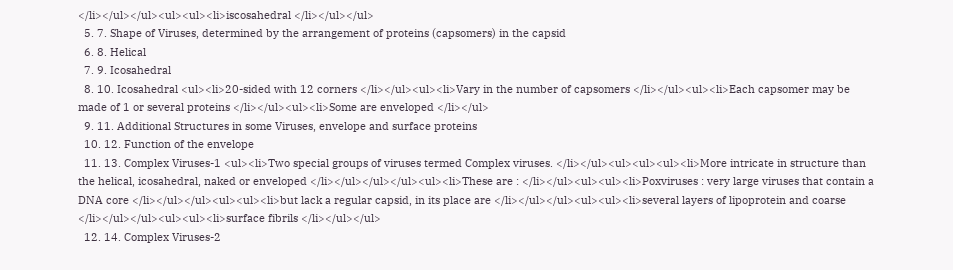</li></ul></ul><ul><ul><li>iscosahedral </li></ul></ul>
  5. 7. Shape of Viruses, determined by the arrangement of proteins (capsomers) in the capsid
  6. 8. Helical
  7. 9. Icosahedral
  8. 10. Icosahedral <ul><li>20-sided with 12 corners </li></ul><ul><li>Vary in the number of capsomers </li></ul><ul><li>Each capsomer may be made of 1 or several proteins </li></ul><ul><li>Some are enveloped </li></ul>
  9. 11. Additional Structures in some Viruses, envelope and surface proteins
  10. 12. Function of the envelope
  11. 13. Complex Viruses-1 <ul><li>Two special groups of viruses termed Complex viruses. </li></ul><ul><ul><ul><li>More intricate in structure than the helical, icosahedral, naked or enveloped </li></ul></ul></ul><ul><li>These are : </li></ul><ul><ul><li>Poxviruses : very large viruses that contain a DNA core </li></ul></ul><ul><ul><li>but lack a regular capsid, in its place are </li></ul></ul><ul><ul><li>several layers of lipoprotein and coarse </li></ul></ul><ul><ul><li>surface fibrils </li></ul></ul>
  12. 14. Complex Viruses-2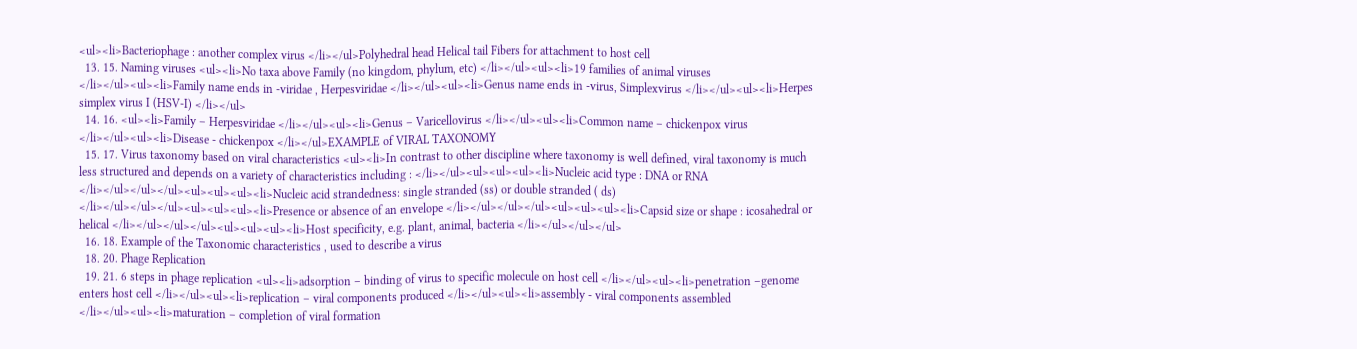<ul><li>Bacteriophage : another complex virus </li></ul>Polyhedral head Helical tail Fibers for attachment to host cell
  13. 15. Naming viruses <ul><li>No taxa above Family (no kingdom, phylum, etc) </li></ul><ul><li>19 families of animal viruses </li></ul><ul><li>Family name ends in -viridae , Herpesviridae </li></ul><ul><li>Genus name ends in -virus, Simplexvirus </li></ul><ul><li>Herpes simplex virus I (HSV-I) </li></ul>
  14. 16. <ul><li>Family – Herpesviridae </li></ul><ul><li>Genus – Varicellovirus </li></ul><ul><li>Common name – chickenpox virus </li></ul><ul><li>Disease - chickenpox </li></ul>EXAMPLE of VIRAL TAXONOMY
  15. 17. Virus taxonomy based on viral characteristics <ul><li>In contrast to other discipline where taxonomy is well defined, viral taxonomy is much less structured and depends on a variety of characteristics including : </li></ul><ul><ul><ul><li>Nucleic acid type : DNA or RNA </li></ul></ul></ul><ul><ul><ul><li>Nucleic acid strandedness: single stranded (ss) or double stranded ( ds) </li></ul></ul></ul><ul><ul><ul><li>Presence or absence of an envelope </li></ul></ul></ul><ul><ul><ul><li>Capsid size or shape : icosahedral or helical </li></ul></ul></ul><ul><ul><ul><li>Host specificity, e.g. plant, animal, bacteria </li></ul></ul></ul>
  16. 18. Example of the Taxonomic characteristics , used to describe a virus
  18. 20. Phage Replication
  19. 21. 6 steps in phage replication <ul><li>adsorption – binding of virus to specific molecule on host cell </li></ul><ul><li>penetration –genome enters host cell </li></ul><ul><li>replication – viral components produced </li></ul><ul><li>assembly - viral components assembled </li></ul><ul><li>maturation – completion of viral formation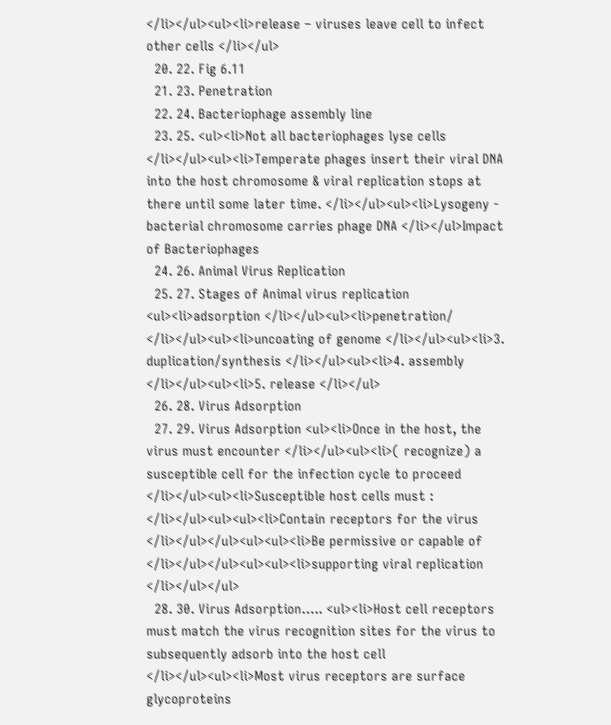</li></ul><ul><li>release – viruses leave cell to infect other cells </li></ul>
  20. 22. Fig 6.11
  21. 23. Penetration
  22. 24. Bacteriophage assembly line
  23. 25. <ul><li>Not all bacteriophages lyse cells </li></ul><ul><li>Temperate phages insert their viral DNA into the host chromosome & viral replication stops at there until some later time. </li></ul><ul><li>Lysogeny - bacterial chromosome carries phage DNA </li></ul>Impact of Bacteriophages
  24. 26. Animal Virus Replication
  25. 27. Stages of Animal virus replication <ul><li>adsorption </li></ul><ul><li>penetration/ </li></ul><ul><li>uncoating of genome </li></ul><ul><li>3. duplication/synthesis </li></ul><ul><li>4. assembly </li></ul><ul><li>5. release </li></ul>
  26. 28. Virus Adsorption
  27. 29. Virus Adsorption <ul><li>Once in the host, the virus must encounter </li></ul><ul><li>( recognize) a susceptible cell for the infection cycle to proceed </li></ul><ul><li>Susceptible host cells must : </li></ul><ul><ul><li>Contain receptors for the virus </li></ul></ul><ul><ul><li>Be permissive or capable of </li></ul></ul><ul><ul><li>supporting viral replication </li></ul></ul>
  28. 30. Virus Adsorption….. <ul><li>Host cell receptors must match the virus recognition sites for the virus to subsequently adsorb into the host cell </li></ul><ul><li>Most virus receptors are surface glycoproteins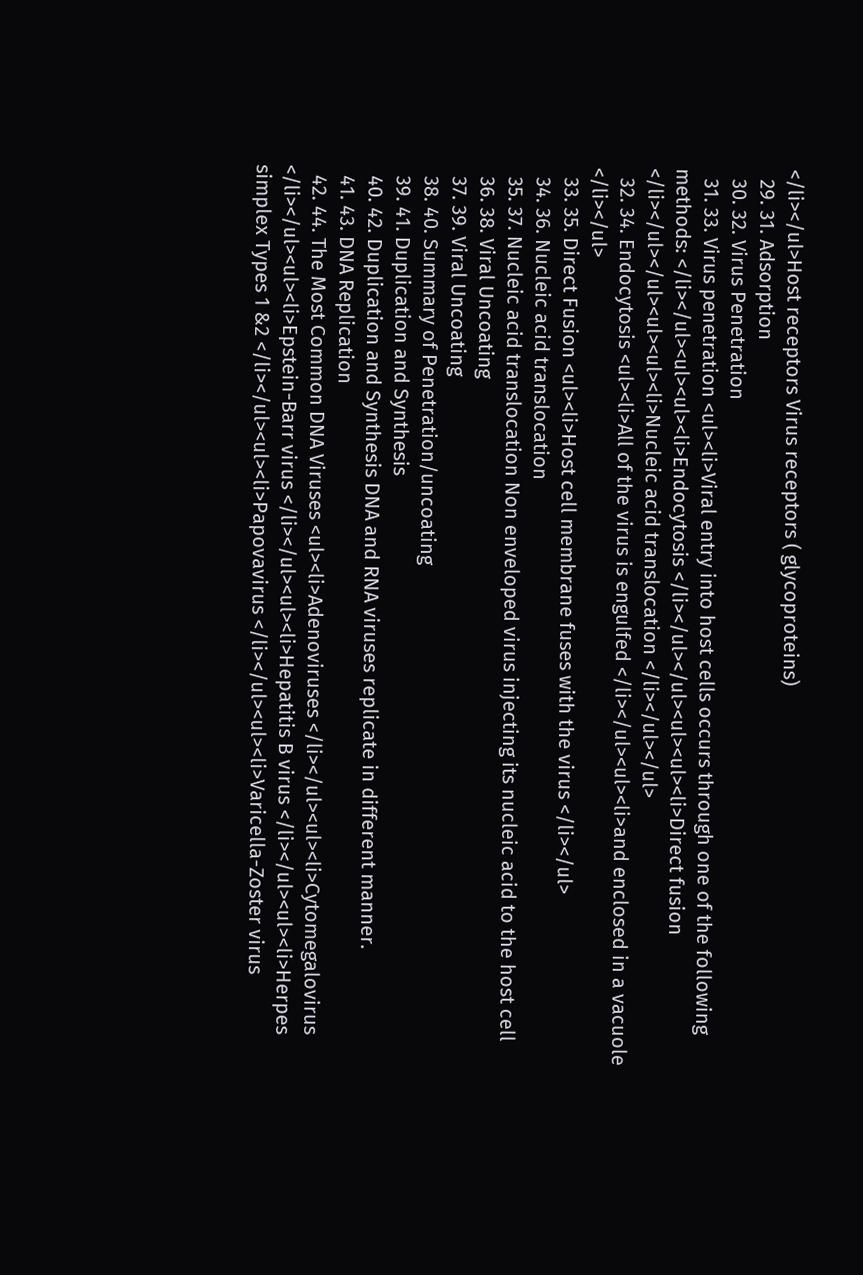</li></ul>Host receptors Virus receptors ( glycoproteins)
  29. 31. Adsorption
  30. 32. Virus Penetration
  31. 33. Virus penetration <ul><li>Viral entry into host cells occurs through one of the following methods: </li></ul><ul><ul><li>Endocytosis </li></ul></ul><ul><ul><li>Direct fusion </li></ul></ul><ul><ul><li>Nucleic acid translocation </li></ul></ul>
  32. 34. Endocytosis <ul><li>All of the virus is engulfed </li></ul><ul><li>and enclosed in a vacuole </li></ul>
  33. 35. Direct Fusion <ul><li>Host cell membrane fuses with the virus </li></ul>
  34. 36. Nucleic acid translocation
  35. 37. Nucleic acid translocation Non enveloped virus injecting its nucleic acid to the host cell
  36. 38. Viral Uncoating
  37. 39. Viral Uncoating
  38. 40. Summary of Penetration/uncoating
  39. 41. Duplication and Synthesis
  40. 42. Duplication and Synthesis DNA and RNA viruses replicate in different manner.
  41. 43. DNA Replication
  42. 44. The Most Common DNA Viruses <ul><li>Adenoviruses </li></ul><ul><li>Cytomegalovirus </li></ul><ul><li>Epstein-Barr virus </li></ul><ul><li>Hepatitis B virus </li></ul><ul><li>Herpes simplex Types 1 &2 </li></ul><ul><li>Papovavirus </li></ul><ul><li>Varicella-Zoster virus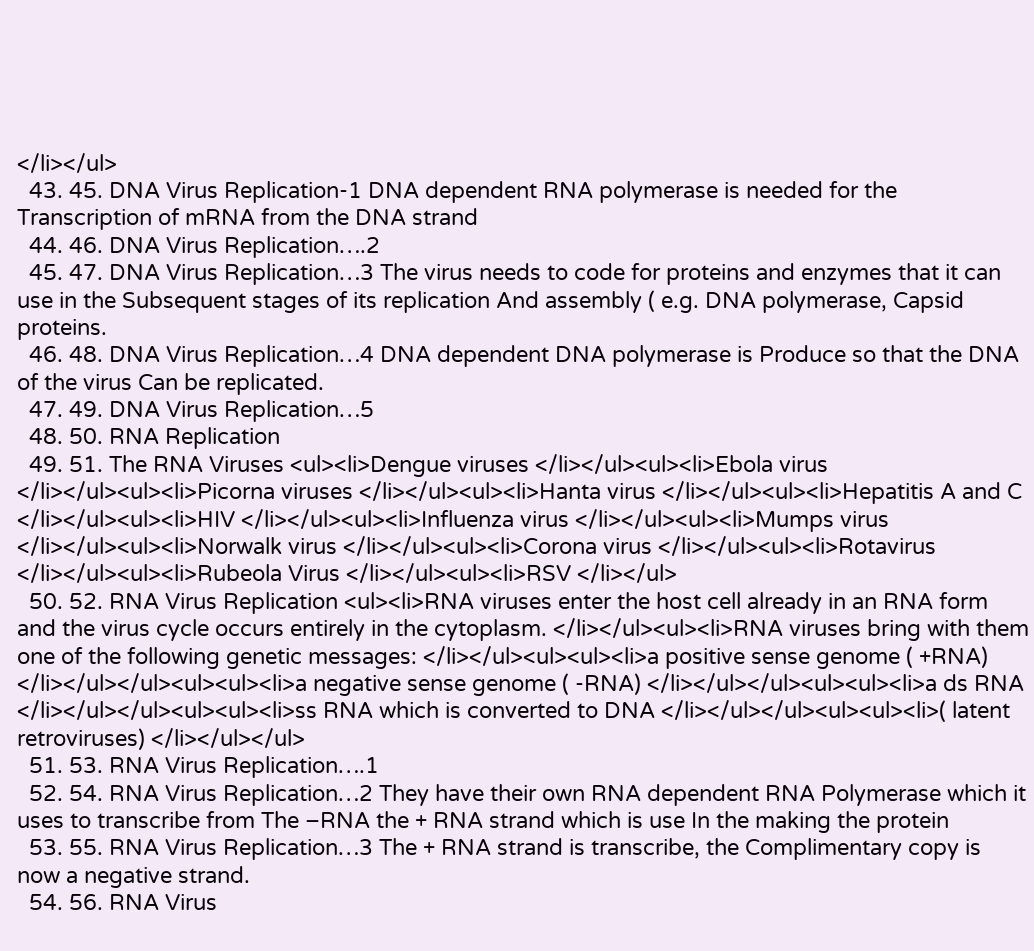</li></ul>
  43. 45. DNA Virus Replication-1 DNA dependent RNA polymerase is needed for the Transcription of mRNA from the DNA strand
  44. 46. DNA Virus Replication….2
  45. 47. DNA Virus Replication…3 The virus needs to code for proteins and enzymes that it can use in the Subsequent stages of its replication And assembly ( e.g. DNA polymerase, Capsid proteins.
  46. 48. DNA Virus Replication…4 DNA dependent DNA polymerase is Produce so that the DNA of the virus Can be replicated.
  47. 49. DNA Virus Replication…5
  48. 50. RNA Replication
  49. 51. The RNA Viruses <ul><li>Dengue viruses </li></ul><ul><li>Ebola virus </li></ul><ul><li>Picorna viruses </li></ul><ul><li>Hanta virus </li></ul><ul><li>Hepatitis A and C </li></ul><ul><li>HIV </li></ul><ul><li>Influenza virus </li></ul><ul><li>Mumps virus </li></ul><ul><li>Norwalk virus </li></ul><ul><li>Corona virus </li></ul><ul><li>Rotavirus </li></ul><ul><li>Rubeola Virus </li></ul><ul><li>RSV </li></ul>
  50. 52. RNA Virus Replication <ul><li>RNA viruses enter the host cell already in an RNA form and the virus cycle occurs entirely in the cytoplasm. </li></ul><ul><li>RNA viruses bring with them one of the following genetic messages: </li></ul><ul><ul><li>a positive sense genome ( +RNA) </li></ul></ul><ul><ul><li>a negative sense genome ( -RNA) </li></ul></ul><ul><ul><li>a ds RNA </li></ul></ul><ul><ul><li>ss RNA which is converted to DNA </li></ul></ul><ul><ul><li>( latent retroviruses) </li></ul></ul>
  51. 53. RNA Virus Replication….1
  52. 54. RNA Virus Replication…2 They have their own RNA dependent RNA Polymerase which it uses to transcribe from The –RNA the + RNA strand which is use In the making the protein
  53. 55. RNA Virus Replication…3 The + RNA strand is transcribe, the Complimentary copy is now a negative strand.
  54. 56. RNA Virus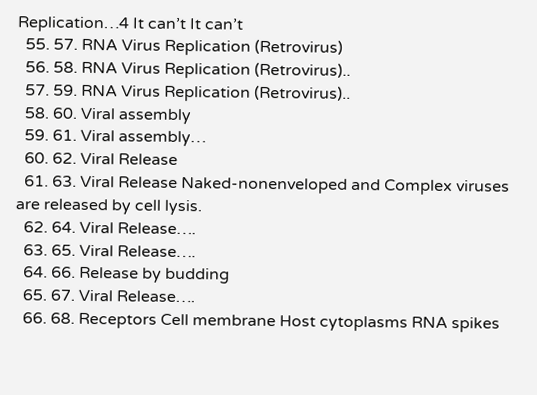Replication…4 It can’t It can’t
  55. 57. RNA Virus Replication (Retrovirus)
  56. 58. RNA Virus Replication (Retrovirus)..
  57. 59. RNA Virus Replication (Retrovirus)..
  58. 60. Viral assembly
  59. 61. Viral assembly…
  60. 62. Viral Release
  61. 63. Viral Release Naked-nonenveloped and Complex viruses are released by cell lysis.
  62. 64. Viral Release….
  63. 65. Viral Release….
  64. 66. Release by budding
  65. 67. Viral Release….
  66. 68. Receptors Cell membrane Host cytoplasms RNA spikes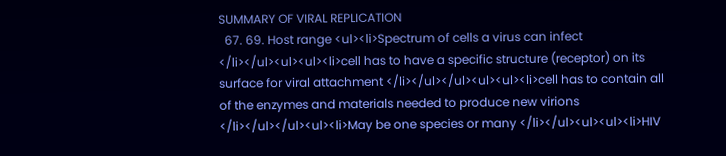SUMMARY OF VIRAL REPLICATION
  67. 69. Host range <ul><li>Spectrum of cells a virus can infect </li></ul><ul><ul><li>cell has to have a specific structure (receptor) on its surface for viral attachment </li></ul></ul><ul><ul><li>cell has to contain all of the enzymes and materials needed to produce new virions </li></ul></ul><ul><li>May be one species or many </li></ul><ul><ul><li>HIV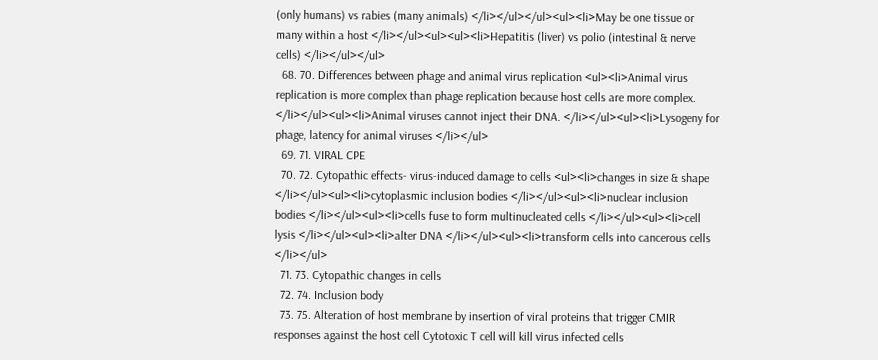(only humans) vs rabies (many animals) </li></ul></ul><ul><li>May be one tissue or many within a host </li></ul><ul><ul><li>Hepatitis (liver) vs polio (intestinal & nerve cells) </li></ul></ul>
  68. 70. Differences between phage and animal virus replication <ul><li>Animal virus replication is more complex than phage replication because host cells are more complex. </li></ul><ul><li>Animal viruses cannot inject their DNA. </li></ul><ul><li>Lysogeny for phage, latency for animal viruses </li></ul>
  69. 71. VIRAL CPE
  70. 72. Cytopathic effects- virus-induced damage to cells <ul><li>changes in size & shape </li></ul><ul><li>cytoplasmic inclusion bodies </li></ul><ul><li>nuclear inclusion bodies </li></ul><ul><li>cells fuse to form multinucleated cells </li></ul><ul><li>cell lysis </li></ul><ul><li>alter DNA </li></ul><ul><li>transform cells into cancerous cells </li></ul>
  71. 73. Cytopathic changes in cells
  72. 74. Inclusion body
  73. 75. Alteration of host membrane by insertion of viral proteins that trigger CMIR responses against the host cell Cytotoxic T cell will kill virus infected cells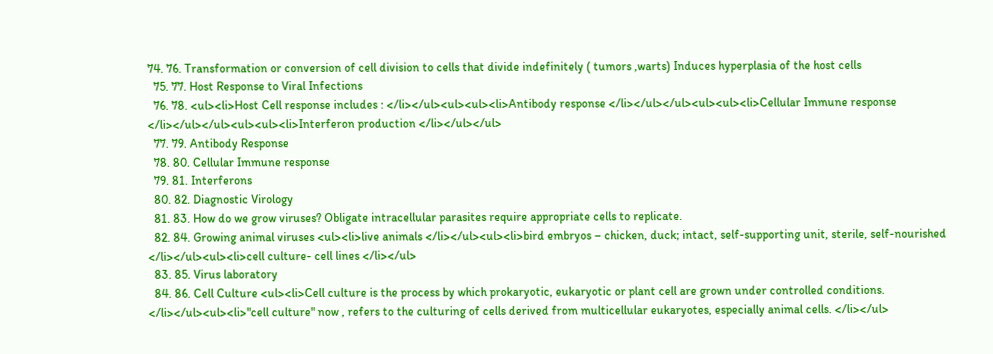74. 76. Transformation or conversion of cell division to cells that divide indefinitely ( tumors ,warts) Induces hyperplasia of the host cells
  75. 77. Host Response to Viral Infections
  76. 78. <ul><li>Host Cell response includes : </li></ul><ul><ul><li>Antibody response </li></ul></ul><ul><ul><li>Cellular Immune response </li></ul></ul><ul><ul><li>Interferon production </li></ul></ul>
  77. 79. Antibody Response
  78. 80. Cellular Immune response
  79. 81. Interferons
  80. 82. Diagnostic Virology
  81. 83. How do we grow viruses? Obligate intracellular parasites require appropriate cells to replicate.
  82. 84. Growing animal viruses <ul><li>live animals </li></ul><ul><li>bird embryos – chicken, duck; intact, self-supporting unit, sterile, self-nourished </li></ul><ul><li>cell culture- cell lines </li></ul>
  83. 85. Virus laboratory
  84. 86. Cell Culture <ul><li>Cell culture is the process by which prokaryotic, eukaryotic or plant cell are grown under controlled conditions. </li></ul><ul><li>"cell culture" now , refers to the culturing of cells derived from multicellular eukaryotes, especially animal cells. </li></ul>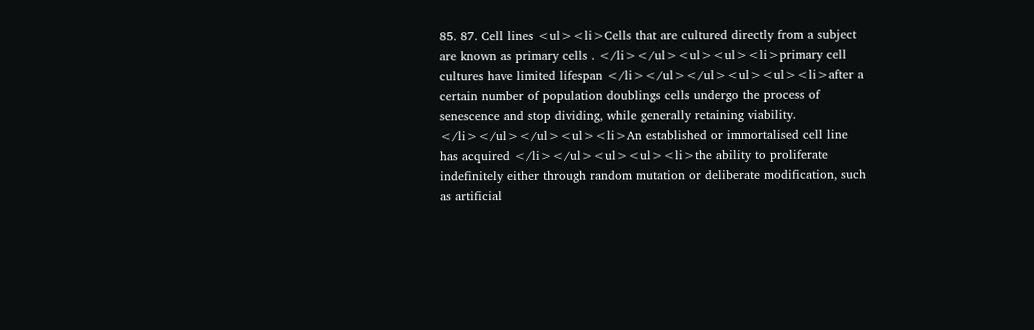85. 87. Cell lines <ul><li>Cells that are cultured directly from a subject are known as primary cells . </li></ul><ul><ul><li>primary cell cultures have limited lifespan </li></ul></ul><ul><ul><li>after a certain number of population doublings cells undergo the process of senescence and stop dividing, while generally retaining viability. </li></ul></ul><ul><li>An established or immortalised cell line has acquired </li></ul><ul><ul><li>the ability to proliferate indefinitely either through random mutation or deliberate modification, such as artificial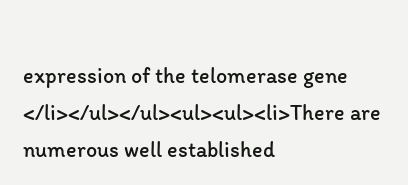expression of the telomerase gene </li></ul></ul><ul><ul><li>There are numerous well established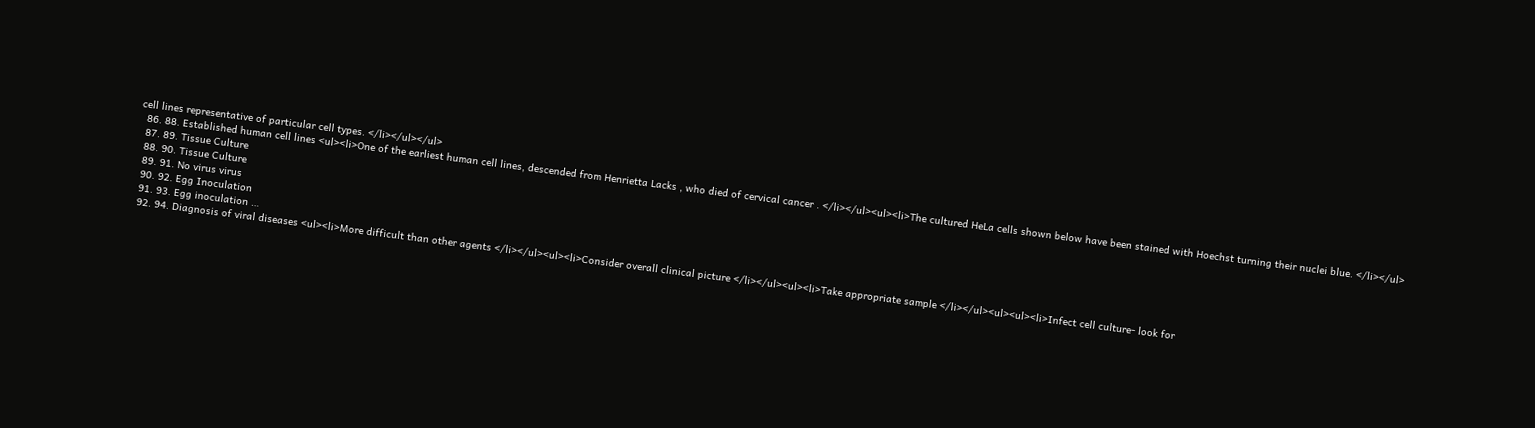cell lines representative of particular cell types. </li></ul></ul>
  86. 88. Established human cell lines <ul><li>One of the earliest human cell lines, descended from Henrietta Lacks , who died of cervical cancer . </li></ul><ul><li>The cultured HeLa cells shown below have been stained with Hoechst turning their nuclei blue. </li></ul>
  87. 89. Tissue Culture
  88. 90. Tissue Culture
  89. 91. No virus virus
  90. 92. Egg Inoculation
  91. 93. Egg inoculation …
  92. 94. Diagnosis of viral diseases <ul><li>More difficult than other agents </li></ul><ul><li>Consider overall clinical picture </li></ul><ul><li>Take appropriate sample </li></ul><ul><ul><li>Infect cell culture- look for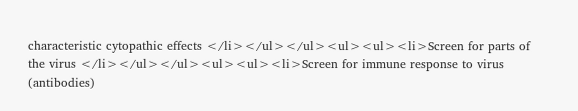characteristic cytopathic effects </li></ul></ul><ul><ul><li>Screen for parts of the virus </li></ul></ul><ul><ul><li>Screen for immune response to virus (antibodies)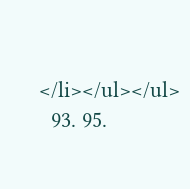</li></ul></ul>
  93. 95.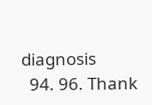diagnosis
  94. 96. Thank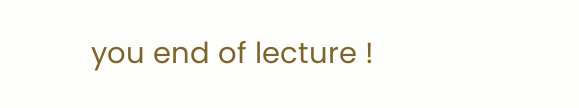you end of lecture !